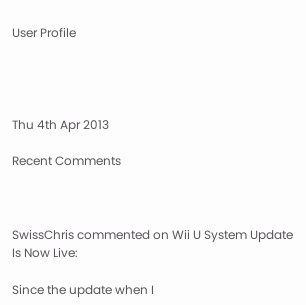User Profile




Thu 4th Apr 2013

Recent Comments



SwissChris commented on Wii U System Update Is Now Live:

Since the update when I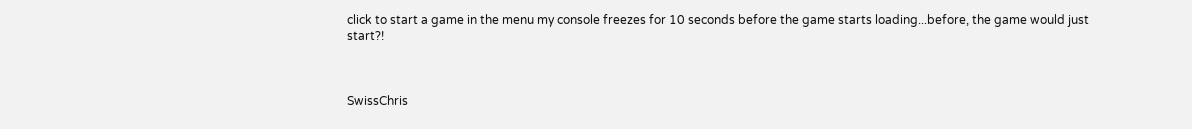click to start a game in the menu my console freezes for 10 seconds before the game starts loading...before, the game would just start?!



SwissChris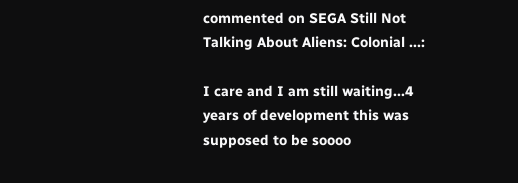commented on SEGA Still Not Talking About Aliens: Colonial ...:

I care and I am still waiting...4 years of development this was supposed to be soooo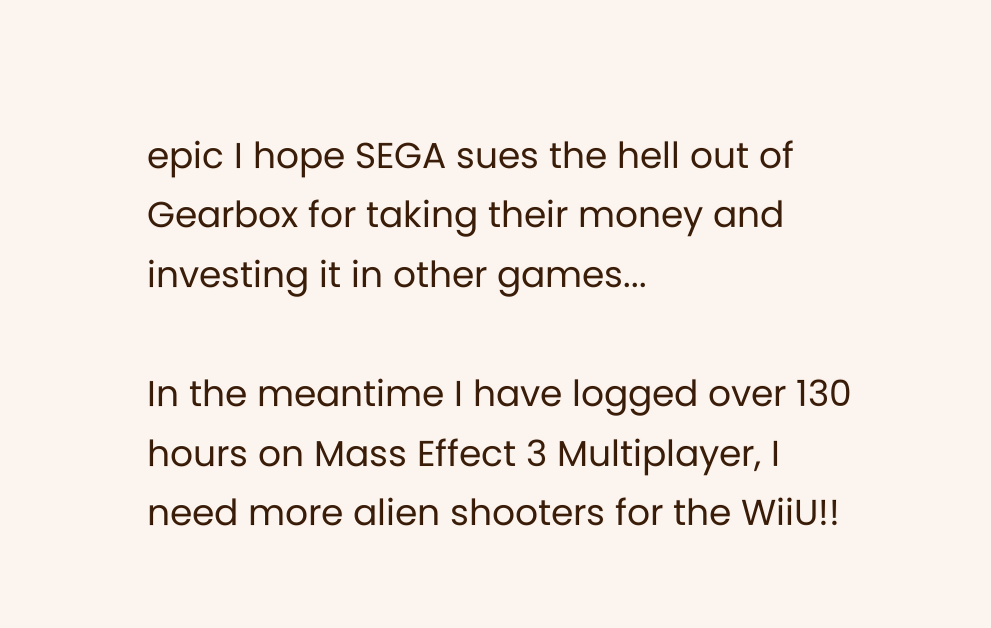epic I hope SEGA sues the hell out of Gearbox for taking their money and investing it in other games...

In the meantime I have logged over 130 hours on Mass Effect 3 Multiplayer, I need more alien shooters for the WiiU!!